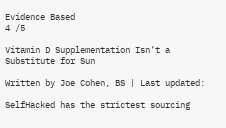Evidence Based
4 /5

Vitamin D Supplementation Isn’t a Substitute for Sun

Written by Joe Cohen, BS | Last updated:

SelfHacked has the strictest sourcing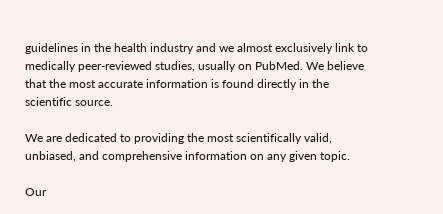guidelines in the health industry and we almost exclusively link to medically peer-reviewed studies, usually on PubMed. We believe that the most accurate information is found directly in the scientific source.

We are dedicated to providing the most scientifically valid, unbiased, and comprehensive information on any given topic.

Our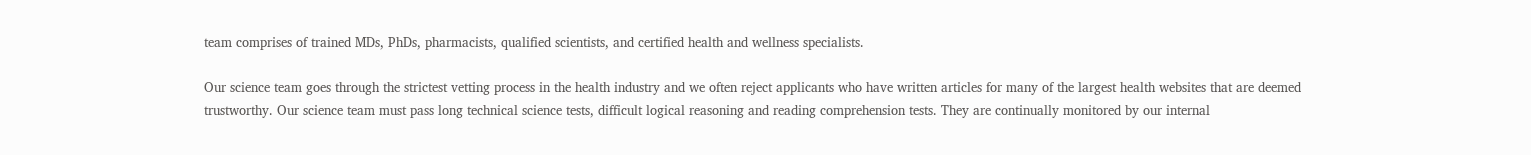team comprises of trained MDs, PhDs, pharmacists, qualified scientists, and certified health and wellness specialists.

Our science team goes through the strictest vetting process in the health industry and we often reject applicants who have written articles for many of the largest health websites that are deemed trustworthy. Our science team must pass long technical science tests, difficult logical reasoning and reading comprehension tests. They are continually monitored by our internal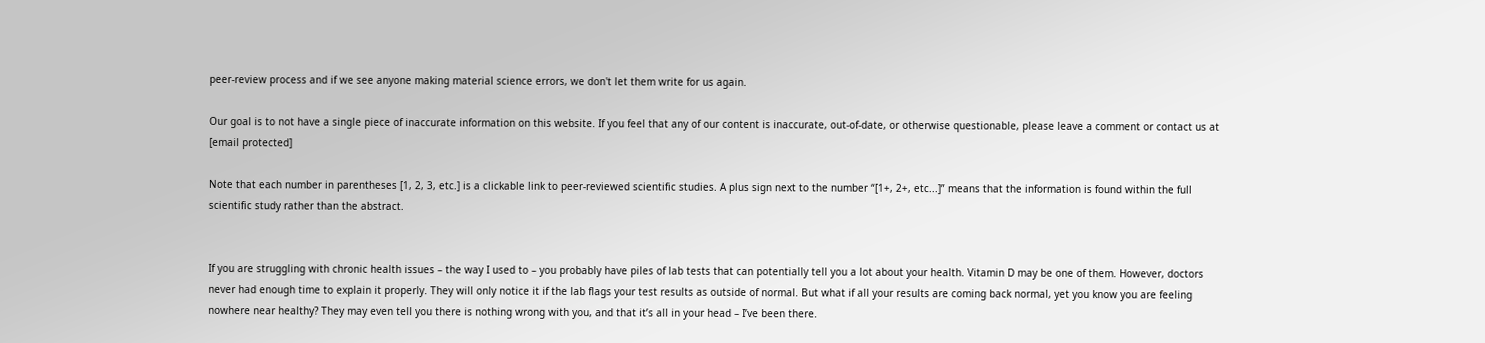peer-review process and if we see anyone making material science errors, we don't let them write for us again.

Our goal is to not have a single piece of inaccurate information on this website. If you feel that any of our content is inaccurate, out-of-date, or otherwise questionable, please leave a comment or contact us at [email protected]

Note that each number in parentheses [1, 2, 3, etc.] is a clickable link to peer-reviewed scientific studies. A plus sign next to the number “[1+, 2+, etc...]” means that the information is found within the full scientific study rather than the abstract.


If you are struggling with chronic health issues – the way I used to – you probably have piles of lab tests that can potentially tell you a lot about your health. Vitamin D may be one of them. However, doctors never had enough time to explain it properly. They will only notice it if the lab flags your test results as outside of normal. But what if all your results are coming back normal, yet you know you are feeling nowhere near healthy? They may even tell you there is nothing wrong with you, and that it’s all in your head – I’ve been there.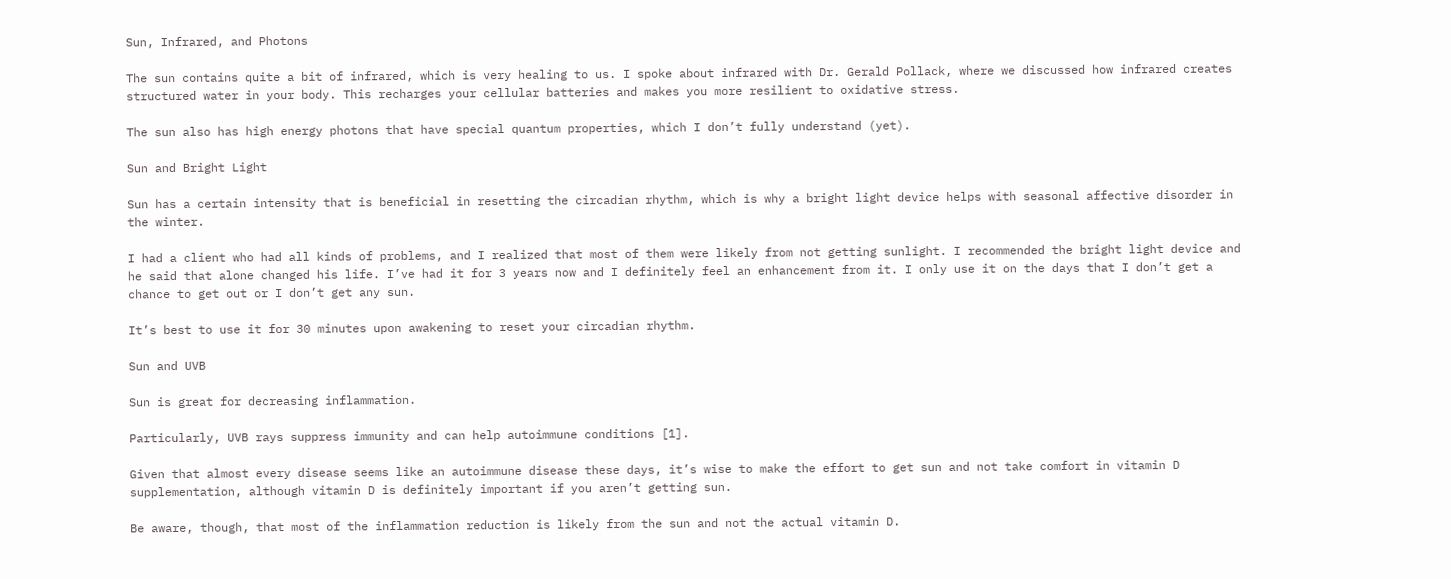Sun, Infrared, and Photons

The sun contains quite a bit of infrared, which is very healing to us. I spoke about infrared with Dr. Gerald Pollack, where we discussed how infrared creates structured water in your body. This recharges your cellular batteries and makes you more resilient to oxidative stress.

The sun also has high energy photons that have special quantum properties, which I don’t fully understand (yet).

Sun and Bright Light

Sun has a certain intensity that is beneficial in resetting the circadian rhythm, which is why a bright light device helps with seasonal affective disorder in the winter.

I had a client who had all kinds of problems, and I realized that most of them were likely from not getting sunlight. I recommended the bright light device and he said that alone changed his life. I’ve had it for 3 years now and I definitely feel an enhancement from it. I only use it on the days that I don’t get a chance to get out or I don’t get any sun.

It’s best to use it for 30 minutes upon awakening to reset your circadian rhythm.

Sun and UVB

Sun is great for decreasing inflammation.

Particularly, UVB rays suppress immunity and can help autoimmune conditions [1].

Given that almost every disease seems like an autoimmune disease these days, it’s wise to make the effort to get sun and not take comfort in vitamin D supplementation, although vitamin D is definitely important if you aren’t getting sun.

Be aware, though, that most of the inflammation reduction is likely from the sun and not the actual vitamin D.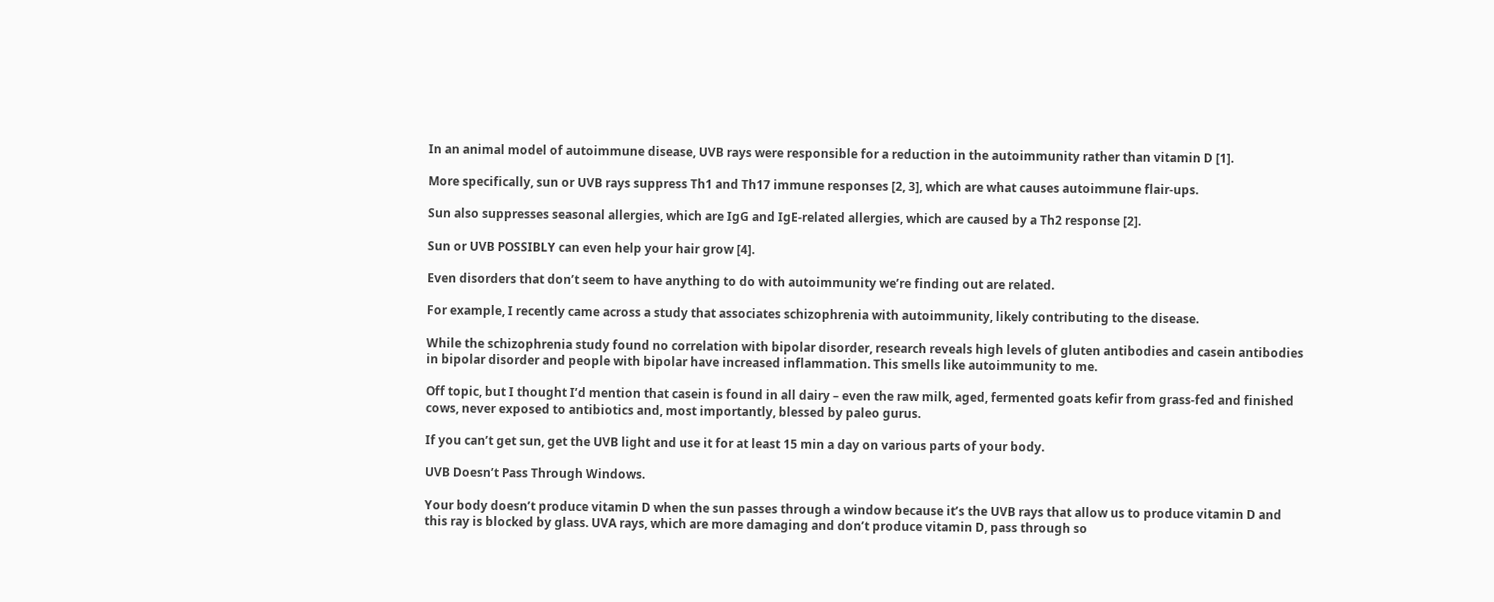In an animal model of autoimmune disease, UVB rays were responsible for a reduction in the autoimmunity rather than vitamin D [1].

More specifically, sun or UVB rays suppress Th1 and Th17 immune responses [2, 3], which are what causes autoimmune flair-ups.

Sun also suppresses seasonal allergies, which are IgG and IgE-related allergies, which are caused by a Th2 response [2].

Sun or UVB POSSIBLY can even help your hair grow [4].

Even disorders that don’t seem to have anything to do with autoimmunity we’re finding out are related.

For example, I recently came across a study that associates schizophrenia with autoimmunity, likely contributing to the disease.

While the schizophrenia study found no correlation with bipolar disorder, research reveals high levels of gluten antibodies and casein antibodies in bipolar disorder and people with bipolar have increased inflammation. This smells like autoimmunity to me.

Off topic, but I thought I’d mention that casein is found in all dairy – even the raw milk, aged, fermented goats kefir from grass-fed and finished cows, never exposed to antibiotics and, most importantly, blessed by paleo gurus.

If you can’t get sun, get the UVB light and use it for at least 15 min a day on various parts of your body.

UVB Doesn’t Pass Through Windows.

Your body doesn’t produce vitamin D when the sun passes through a window because it’s the UVB rays that allow us to produce vitamin D and this ray is blocked by glass. UVA rays, which are more damaging and don’t produce vitamin D, pass through so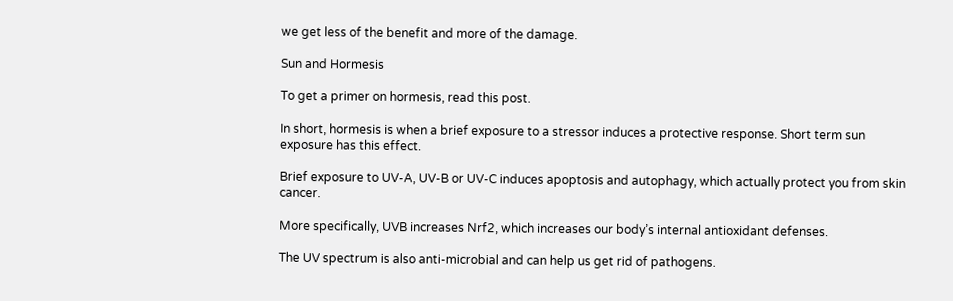we get less of the benefit and more of the damage.

Sun and Hormesis

To get a primer on hormesis, read this post.

In short, hormesis is when a brief exposure to a stressor induces a protective response. Short term sun exposure has this effect.

Brief exposure to UV-A, UV-B or UV-C induces apoptosis and autophagy, which actually protect you from skin cancer.

More specifically, UVB increases Nrf2, which increases our body’s internal antioxidant defenses.

The UV spectrum is also anti-microbial and can help us get rid of pathogens.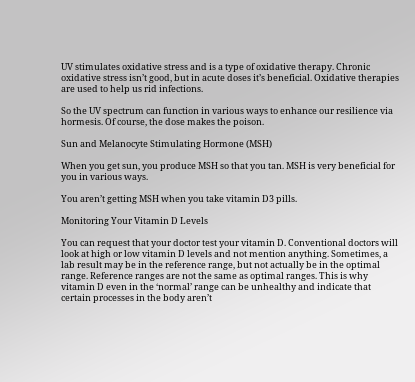UV stimulates oxidative stress and is a type of oxidative therapy. Chronic oxidative stress isn’t good, but in acute doses it’s beneficial. Oxidative therapies are used to help us rid infections.

So the UV spectrum can function in various ways to enhance our resilience via hormesis. Of course, the dose makes the poison.

Sun and Melanocyte Stimulating Hormone (MSH)

When you get sun, you produce MSH so that you tan. MSH is very beneficial for you in various ways.

You aren’t getting MSH when you take vitamin D3 pills.

Monitoring Your Vitamin D Levels

You can request that your doctor test your vitamin D. Conventional doctors will look at high or low vitamin D levels and not mention anything. Sometimes, a lab result may be in the reference range, but not actually be in the optimal range. Reference ranges are not the same as optimal ranges. This is why vitamin D even in the ‘normal’ range can be unhealthy and indicate that certain processes in the body aren’t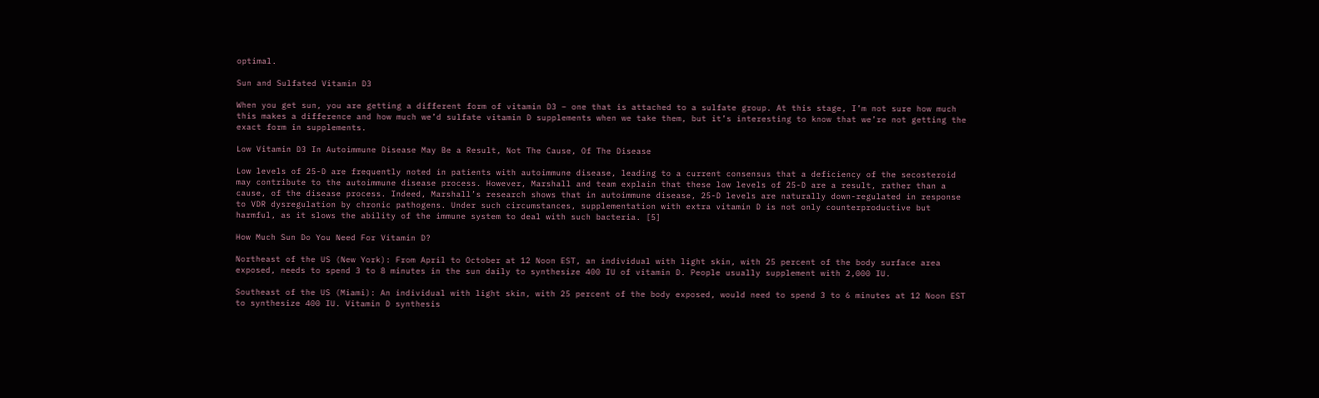optimal.

Sun and Sulfated Vitamin D3

When you get sun, you are getting a different form of vitamin D3 – one that is attached to a sulfate group. At this stage, I’m not sure how much this makes a difference and how much we’d sulfate vitamin D supplements when we take them, but it’s interesting to know that we’re not getting the exact form in supplements.

Low Vitamin D3 In Autoimmune Disease May Be a Result, Not The Cause, Of The Disease

Low levels of 25-D are frequently noted in patients with autoimmune disease, leading to a current consensus that a deficiency of the secosteroid may contribute to the autoimmune disease process. However, Marshall and team explain that these low levels of 25-D are a result, rather than a cause, of the disease process. Indeed, Marshall’s research shows that in autoimmune disease, 25-D levels are naturally down-regulated in response to VDR dysregulation by chronic pathogens. Under such circumstances, supplementation with extra vitamin D is not only counterproductive but harmful, as it slows the ability of the immune system to deal with such bacteria. [5]

How Much Sun Do You Need For Vitamin D?

Northeast of the US (New York): From April to October at 12 Noon EST, an individual with light skin, with 25 percent of the body surface area exposed, needs to spend 3 to 8 minutes in the sun daily to synthesize 400 IU of vitamin D. People usually supplement with 2,000 IU.

Southeast of the US (Miami): An individual with light skin, with 25 percent of the body exposed, would need to spend 3 to 6 minutes at 12 Noon EST to synthesize 400 IU. Vitamin D synthesis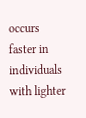occurs faster in individuals with lighter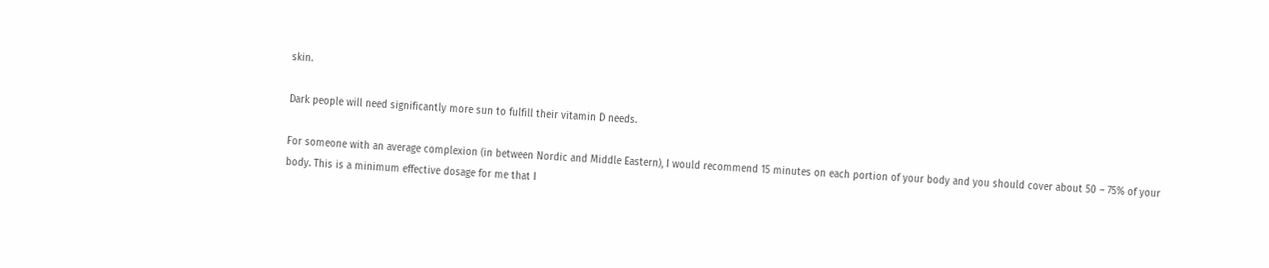skin.

Dark people will need significantly more sun to fulfill their vitamin D needs.

For someone with an average complexion (in between Nordic and Middle Eastern), I would recommend 15 minutes on each portion of your body and you should cover about 50 – 75% of your body. This is a minimum effective dosage for me that I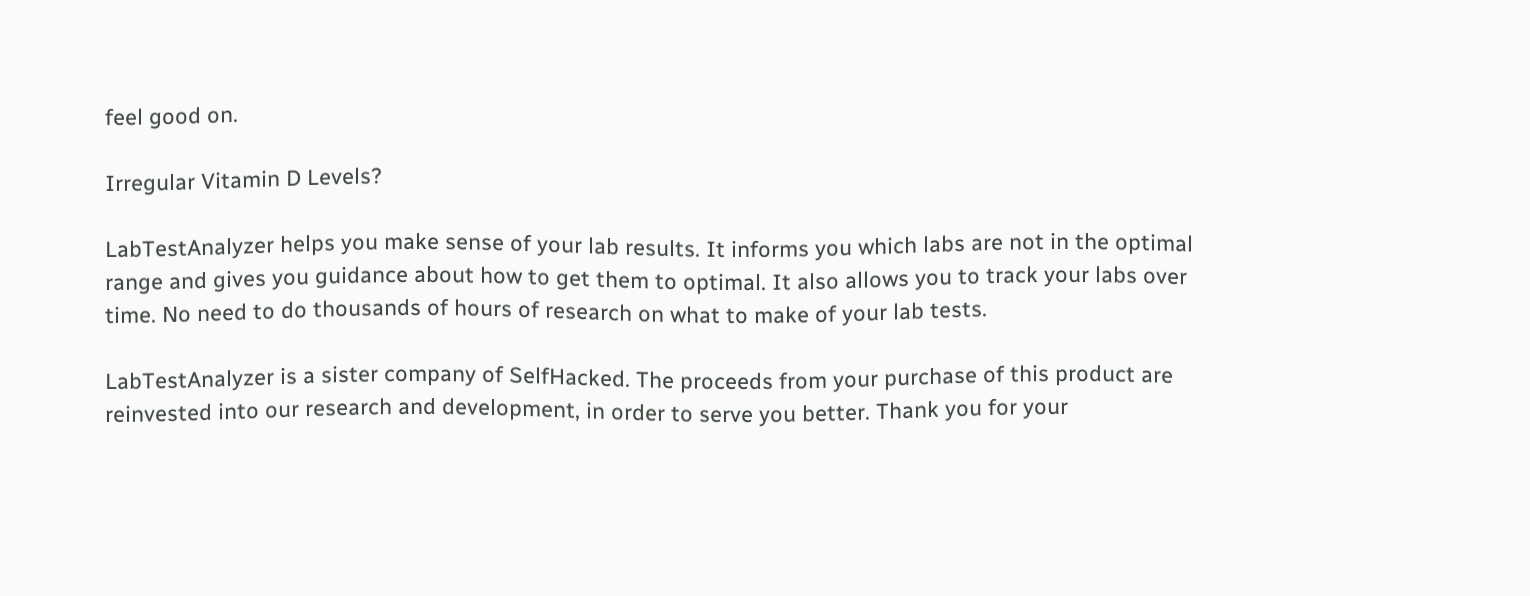feel good on.

Irregular Vitamin D Levels?

LabTestAnalyzer helps you make sense of your lab results. It informs you which labs are not in the optimal range and gives you guidance about how to get them to optimal. It also allows you to track your labs over time. No need to do thousands of hours of research on what to make of your lab tests.

LabTestAnalyzer is a sister company of SelfHacked. The proceeds from your purchase of this product are reinvested into our research and development, in order to serve you better. Thank you for your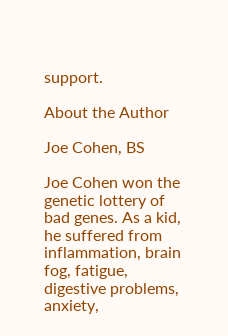support.

About the Author

Joe Cohen, BS

Joe Cohen won the genetic lottery of bad genes. As a kid, he suffered from inflammation, brain fog, fatigue, digestive problems, anxiety,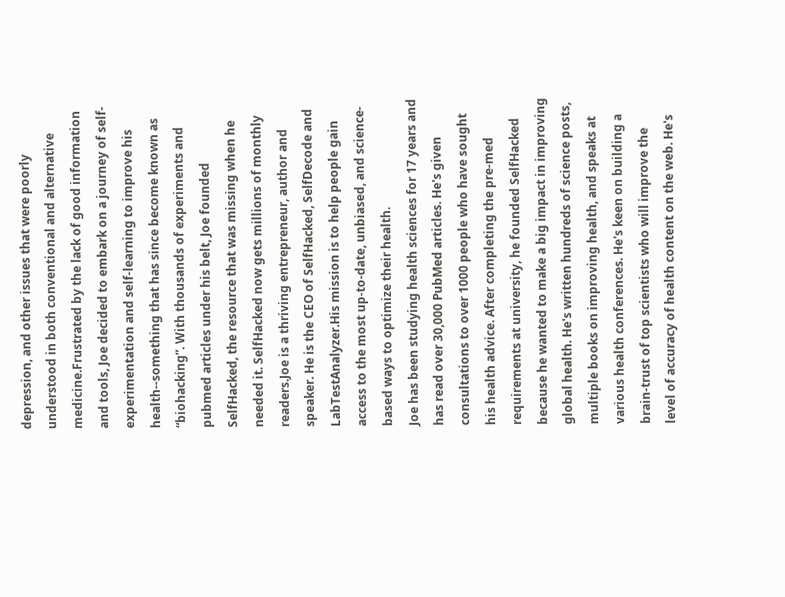depression, and other issues that were poorly understood in both conventional and alternative medicine.Frustrated by the lack of good information and tools, Joe decided to embark on a journey of self-experimentation and self-learning to improve his health--something that has since become known as “biohacking”. With thousands of experiments and pubmed articles under his belt, Joe founded SelfHacked, the resource that was missing when he needed it. SelfHacked now gets millions of monthly readers.Joe is a thriving entrepreneur, author and speaker. He is the CEO of SelfHacked, SelfDecode and LabTestAnalyzer.His mission is to help people gain access to the most up-to-date, unbiased, and science-based ways to optimize their health.
Joe has been studying health sciences for 17 years and has read over 30,000 PubMed articles. He's given consultations to over 1000 people who have sought his health advice. After completing the pre-med requirements at university, he founded SelfHacked because he wanted to make a big impact in improving global health. He's written hundreds of science posts, multiple books on improving health, and speaks at various health conferences. He's keen on building a brain-trust of top scientists who will improve the level of accuracy of health content on the web. He's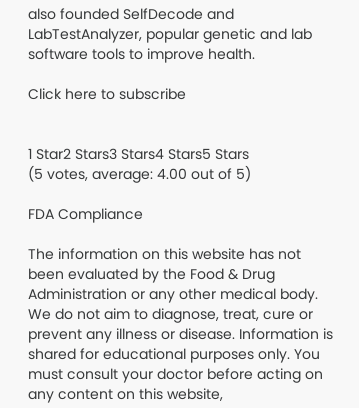also founded SelfDecode and LabTestAnalyzer, popular genetic and lab software tools to improve health.

Click here to subscribe


1 Star2 Stars3 Stars4 Stars5 Stars
(5 votes, average: 4.00 out of 5)

FDA Compliance

The information on this website has not been evaluated by the Food & Drug Administration or any other medical body. We do not aim to diagnose, treat, cure or prevent any illness or disease. Information is shared for educational purposes only. You must consult your doctor before acting on any content on this website,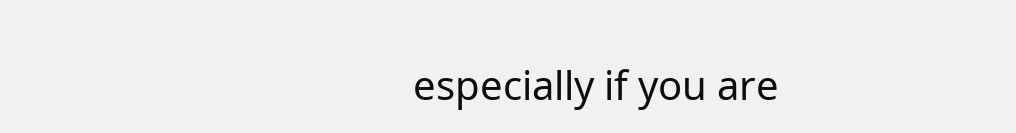especially if you are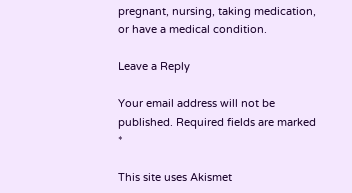pregnant, nursing, taking medication, or have a medical condition.

Leave a Reply

Your email address will not be published. Required fields are marked *

This site uses Akismet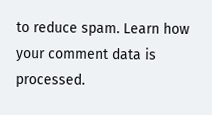to reduce spam. Learn how your comment data is processed.